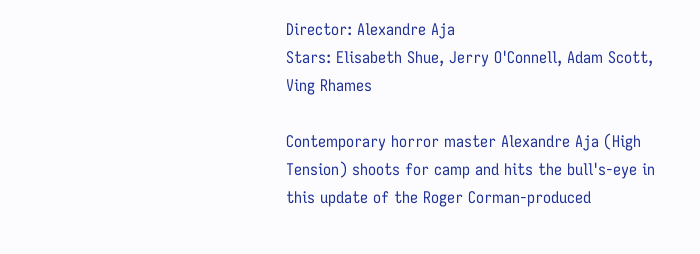Director: Alexandre Aja
Stars: Elisabeth Shue, Jerry O'Connell, Adam Scott, Ving Rhames

Contemporary horror master Alexandre Aja (High Tension) shoots for camp and hits the bull's-eye in this update of the Roger Corman-produced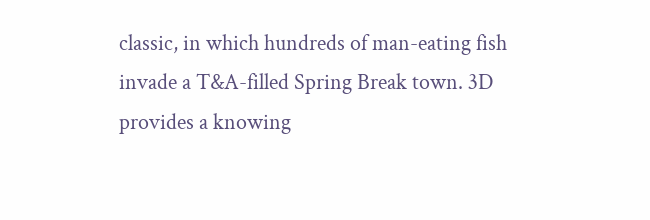classic, in which hundreds of man-eating fish invade a T&A-filled Spring Break town. 3D provides a knowing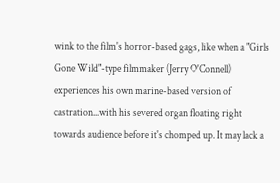wink to the film's horror-based gags, like when a "Girls Gone Wild"-type filmmaker (Jerry O'Connell) experiences his own marine-based version of castration...with his severed organ floating right towards audience before it's chomped up. It may lack a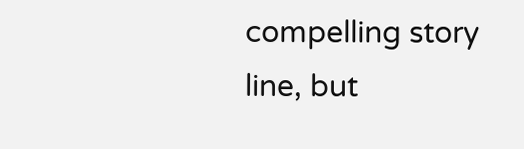compelling story line, but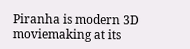Piranha is modern 3D moviemaking at its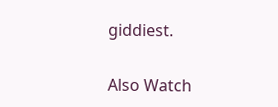giddiest.

Also Watch